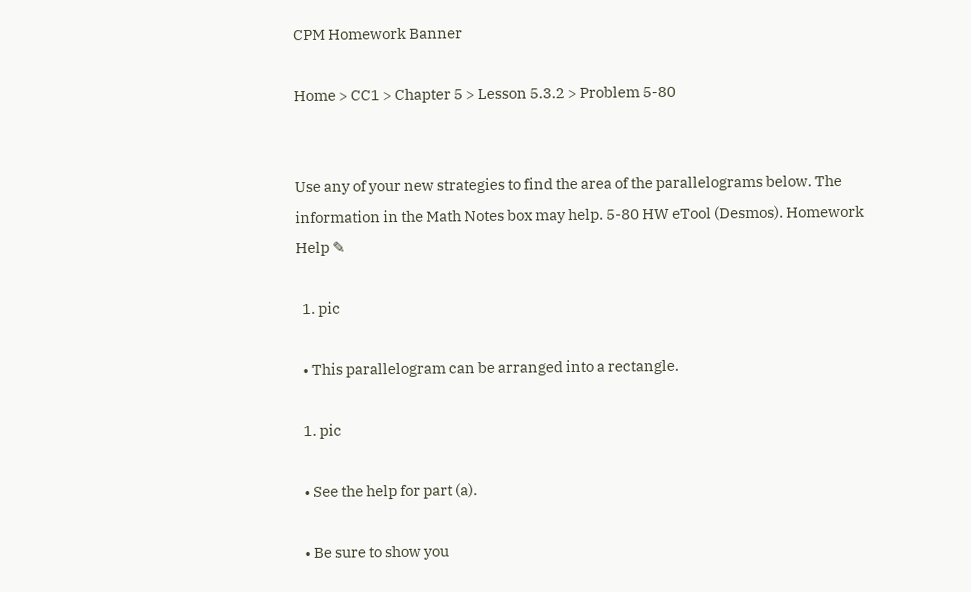CPM Homework Banner

Home > CC1 > Chapter 5 > Lesson 5.3.2 > Problem 5-80


Use any of your new strategies to find the area of the parallelograms below. The information in the Math Notes box may help. 5-80 HW eTool (Desmos). Homework Help ✎

  1. pic

  • This parallelogram can be arranged into a rectangle.

  1. pic

  • See the help for part (a).

  • Be sure to show you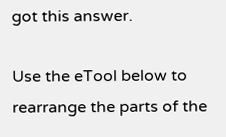got this answer.

Use the eTool below to rearrange the parts of the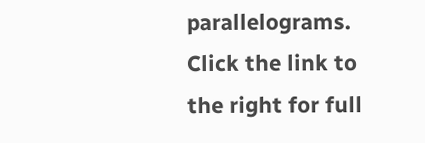parallelograms.
Click the link to the right for full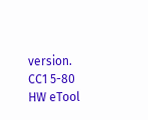version. CC1 5-80 HW eTool